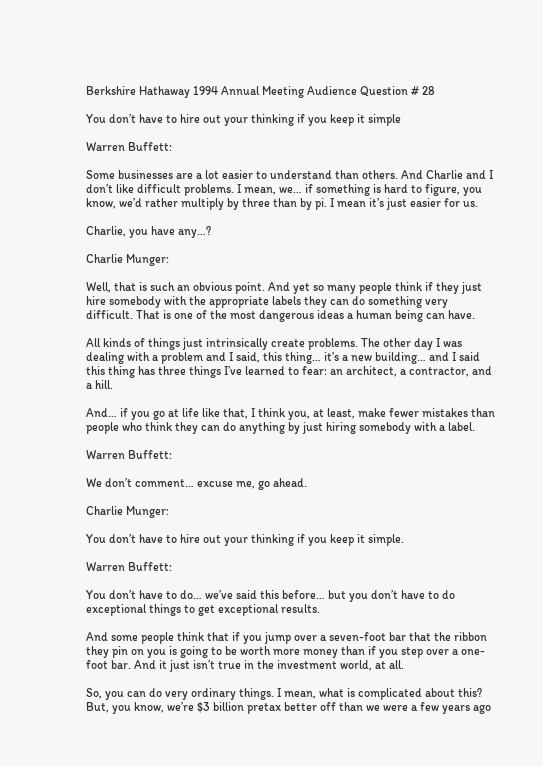Berkshire Hathaway 1994 Annual Meeting Audience Question # 28

You don’t have to hire out your thinking if you keep it simple

Warren Buffett:

Some businesses are a lot easier to understand than others. And Charlie and I don’t like difficult problems. I mean, we… if something is hard to figure, you know, we’d rather multiply by three than by pi. I mean it’s just easier for us.

Charlie, you have any…?

Charlie Munger:

Well, that is such an obvious point. And yet so many people think if they just hire somebody with the appropriate labels they can do something very difficult. That is one of the most dangerous ideas a human being can have.

All kinds of things just intrinsically create problems. The other day I was dealing with a problem and I said, this thing… it’s a new building… and I said this thing has three things I’ve learned to fear: an architect, a contractor, and a hill.

And… if you go at life like that, I think you, at least, make fewer mistakes than people who think they can do anything by just hiring somebody with a label.

Warren Buffett:

We don’t comment… excuse me, go ahead.

Charlie Munger:

You don’t have to hire out your thinking if you keep it simple.

Warren Buffett:

You don’t have to do… we’ve said this before… but you don’t have to do exceptional things to get exceptional results.

And some people think that if you jump over a seven-foot bar that the ribbon they pin on you is going to be worth more money than if you step over a one-foot bar. And it just isn’t true in the investment world, at all.

So, you can do very ordinary things. I mean, what is complicated about this? But, you know, we’re $3 billion pretax better off than we were a few years ago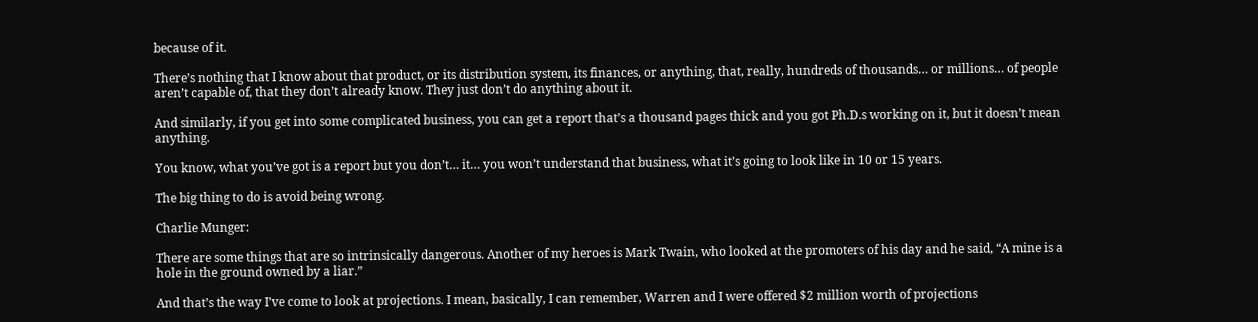because of it.

There’s nothing that I know about that product, or its distribution system, its finances, or anything, that, really, hundreds of thousands… or millions… of people aren’t capable of, that they don’t already know. They just don’t do anything about it.

And similarly, if you get into some complicated business, you can get a report that’s a thousand pages thick and you got Ph.D.s working on it, but it doesn’t mean anything.

You know, what you’ve got is a report but you don’t… it… you won’t understand that business, what it’s going to look like in 10 or 15 years.

The big thing to do is avoid being wrong.

Charlie Munger:

There are some things that are so intrinsically dangerous. Another of my heroes is Mark Twain, who looked at the promoters of his day and he said, “A mine is a hole in the ground owned by a liar.”

And that’s the way I’ve come to look at projections. I mean, basically, I can remember, Warren and I were offered $2 million worth of projections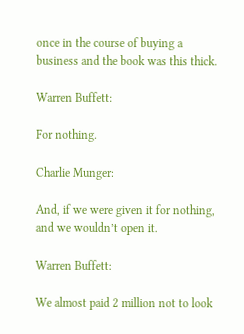once in the course of buying a business and the book was this thick.

Warren Buffett:

For nothing.

Charlie Munger:

And, if we were given it for nothing, and we wouldn’t open it.

Warren Buffett:

We almost paid 2 million not to look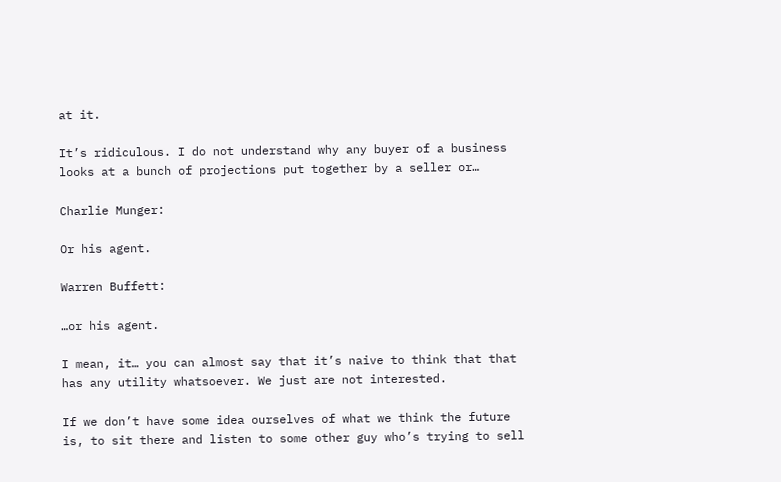at it.

It’s ridiculous. I do not understand why any buyer of a business looks at a bunch of projections put together by a seller or…

Charlie Munger:

Or his agent.

Warren Buffett:

…or his agent.

I mean, it… you can almost say that it’s naive to think that that has any utility whatsoever. We just are not interested.

If we don’t have some idea ourselves of what we think the future is, to sit there and listen to some other guy who’s trying to sell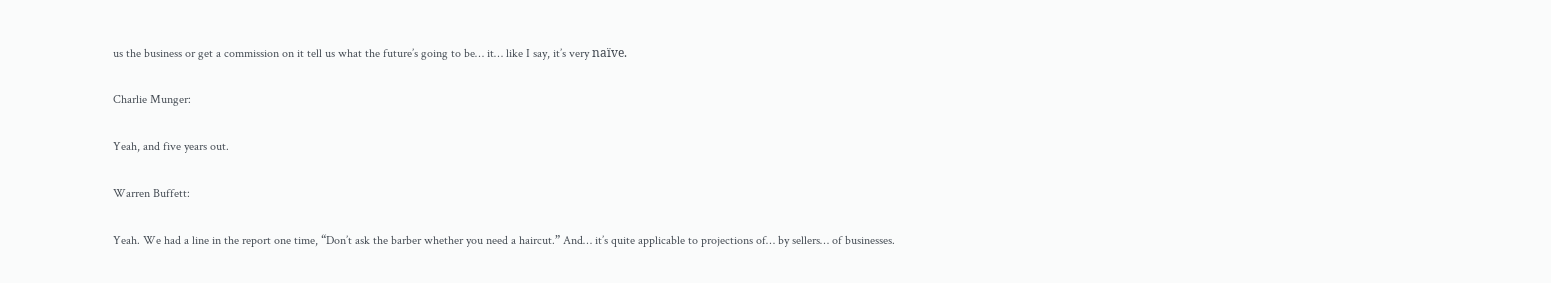us the business or get a commission on it tell us what the future’s going to be… it… like I say, it’s very naïve.

Charlie Munger:

Yeah, and five years out.

Warren Buffett:

Yeah. We had a line in the report one time, “Don’t ask the barber whether you need a haircut.” And… it’s quite applicable to projections of… by sellers… of businesses.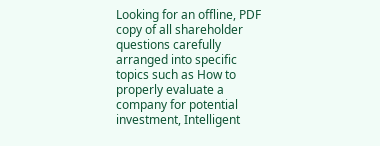Looking for an offline, PDF copy of all shareholder questions carefully arranged into specific topics such as How to properly evaluate a company for potential investment, Intelligent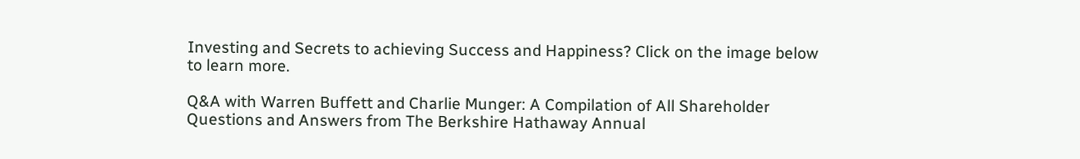Investing and Secrets to achieving Success and Happiness? Click on the image below to learn more.

Q&A with Warren Buffett and Charlie Munger: A Compilation of All Shareholder Questions and Answers from The Berkshire Hathaway Annual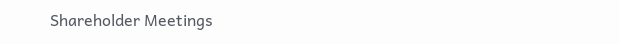Shareholder Meetings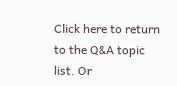Click here to return to the Q&A topic list. Or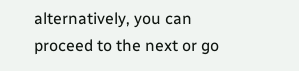alternatively, you can proceed to the next or go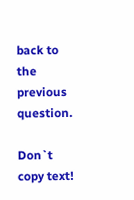back to the previous question.

Don`t copy text!